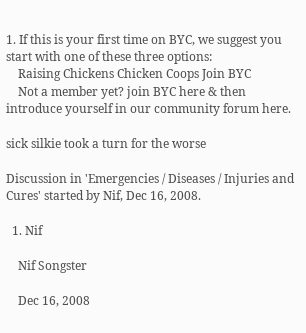1. If this is your first time on BYC, we suggest you start with one of these three options:
    Raising Chickens Chicken Coops Join BYC
    Not a member yet? join BYC here & then introduce yourself in our community forum here.

sick silkie took a turn for the worse

Discussion in 'Emergencies / Diseases / Injuries and Cures' started by Nif, Dec 16, 2008.

  1. Nif

    Nif Songster

    Dec 16, 2008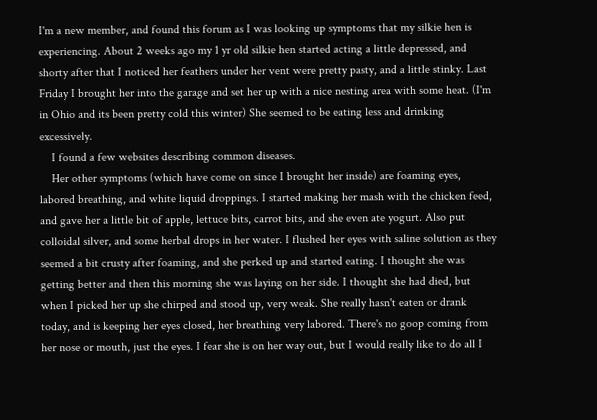I'm a new member, and found this forum as I was looking up symptoms that my silkie hen is experiencing. About 2 weeks ago my 1 yr old silkie hen started acting a little depressed, and shorty after that I noticed her feathers under her vent were pretty pasty, and a little stinky. Last Friday I brought her into the garage and set her up with a nice nesting area with some heat. (I'm in Ohio and its been pretty cold this winter) She seemed to be eating less and drinking excessively.
    I found a few websites describing common diseases.
    Her other symptoms (which have come on since I brought her inside) are foaming eyes, labored breathing, and white liquid droppings. I started making her mash with the chicken feed, and gave her a little bit of apple, lettuce bits, carrot bits, and she even ate yogurt. Also put colloidal silver, and some herbal drops in her water. I flushed her eyes with saline solution as they seemed a bit crusty after foaming, and she perked up and started eating. I thought she was getting better and then this morning she was laying on her side. I thought she had died, but when I picked her up she chirped and stood up, very weak. She really hasn't eaten or drank today, and is keeping her eyes closed, her breathing very labored. There's no goop coming from her nose or mouth, just the eyes. I fear she is on her way out, but I would really like to do all I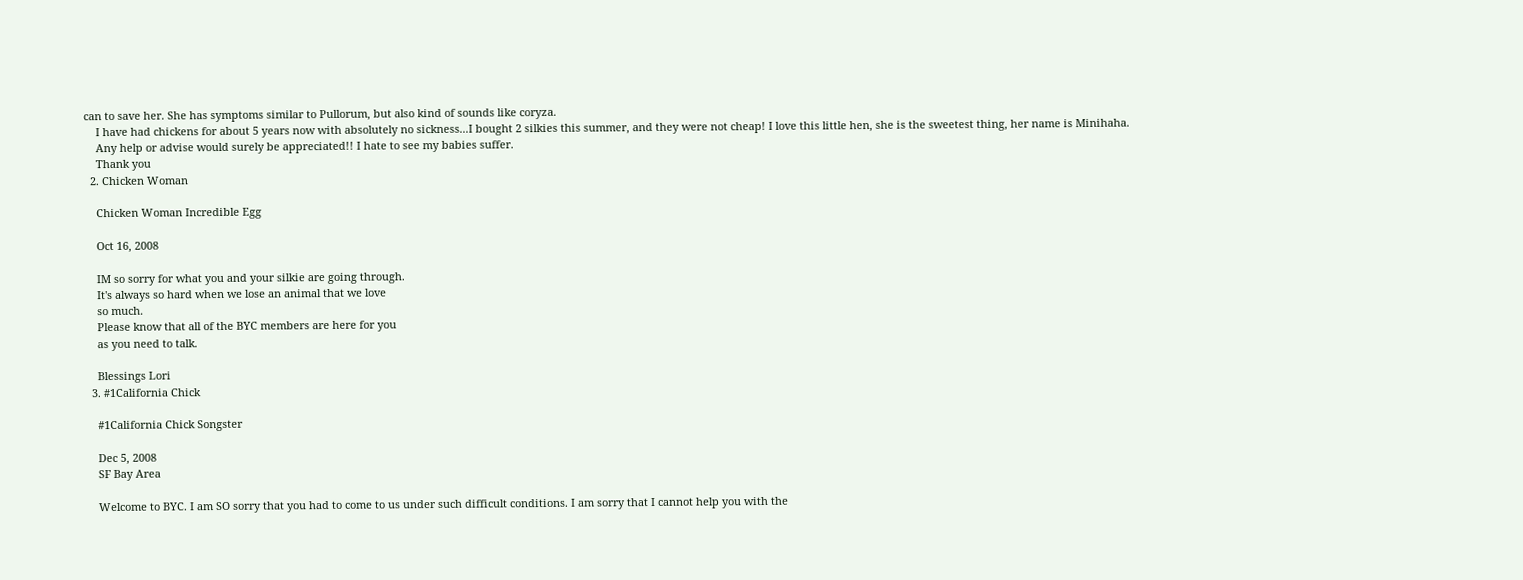can to save her. She has symptoms similar to Pullorum, but also kind of sounds like coryza.
    I have had chickens for about 5 years now with absolutely no sickness...I bought 2 silkies this summer, and they were not cheap! I love this little hen, she is the sweetest thing, her name is Minihaha.
    Any help or advise would surely be appreciated!! I hate to see my babies suffer.
    Thank you
  2. Chicken Woman

    Chicken Woman Incredible Egg

    Oct 16, 2008

    IM so sorry for what you and your silkie are going through.
    It's always so hard when we lose an animal that we love
    so much.
    Please know that all of the BYC members are here for you
    as you need to talk.

    Blessings Lori
  3. #1California Chick

    #1California Chick Songster

    Dec 5, 2008
    SF Bay Area

    Welcome to BYC. I am SO sorry that you had to come to us under such difficult conditions. I am sorry that I cannot help you with the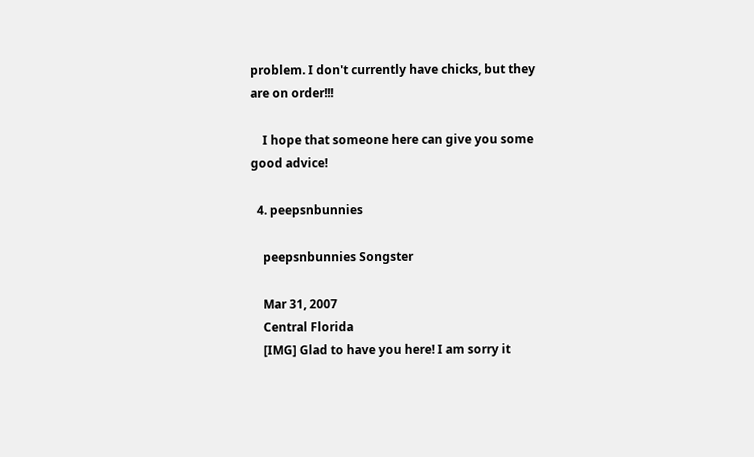problem. I don't currently have chicks, but they are on order!!!

    I hope that someone here can give you some good advice!

  4. peepsnbunnies

    peepsnbunnies Songster

    Mar 31, 2007
    Central Florida
    [IMG] Glad to have you here! I am sorry it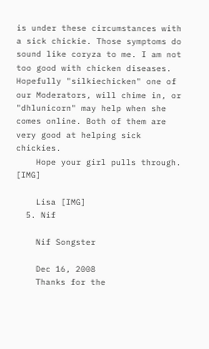is under these circumstances with a sick chickie. Those symptoms do sound like coryza to me. I am not too good with chicken diseases. Hopefully "silkiechicken" one of our Moderators, will chime in, or "dhlunicorn" may help when she comes online. Both of them are very good at helping sick chickies.
    Hope your girl pulls through. [IMG]

    Lisa [IMG]
  5. Nif

    Nif Songster

    Dec 16, 2008
    Thanks for the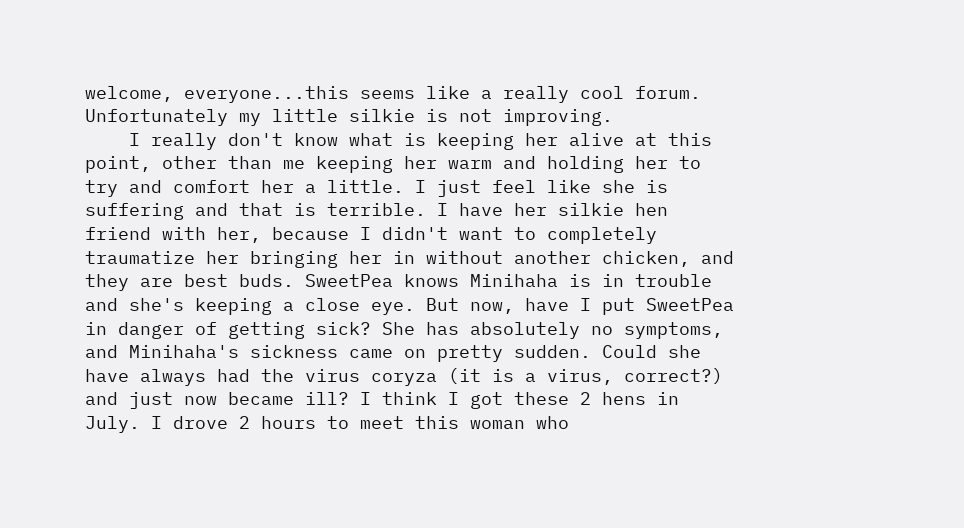welcome, everyone...this seems like a really cool forum. Unfortunately my little silkie is not improving.
    I really don't know what is keeping her alive at this point, other than me keeping her warm and holding her to try and comfort her a little. I just feel like she is suffering and that is terrible. I have her silkie hen friend with her, because I didn't want to completely traumatize her bringing her in without another chicken, and they are best buds. SweetPea knows Minihaha is in trouble and she's keeping a close eye. But now, have I put SweetPea in danger of getting sick? She has absolutely no symptoms, and Minihaha's sickness came on pretty sudden. Could she have always had the virus coryza (it is a virus, correct?) and just now became ill? I think I got these 2 hens in July. I drove 2 hours to meet this woman who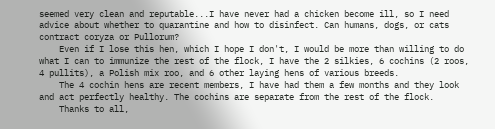seemed very clean and reputable...I have never had a chicken become ill, so I need advice about whether to quarantine and how to disinfect. Can humans, dogs, or cats contract coryza or Pullorum?
    Even if I lose this hen, which I hope I don't, I would be more than willing to do what I can to immunize the rest of the flock, I have the 2 silkies, 6 cochins (2 roos, 4 pullits), a Polish mix roo, and 6 other laying hens of various breeds.
    The 4 cochin hens are recent members, I have had them a few months and they look and act perfectly healthy. The cochins are separate from the rest of the flock.
    Thanks to all,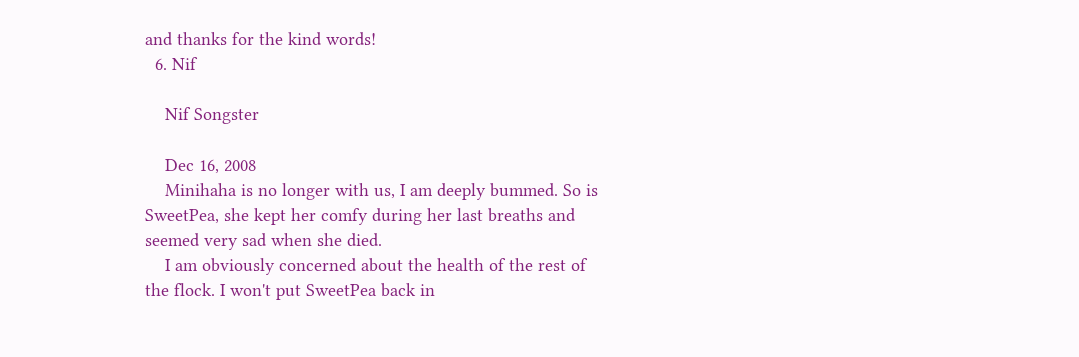and thanks for the kind words!
  6. Nif

    Nif Songster

    Dec 16, 2008
    Minihaha is no longer with us, I am deeply bummed. So is SweetPea, she kept her comfy during her last breaths and seemed very sad when she died.
    I am obviously concerned about the health of the rest of the flock. I won't put SweetPea back in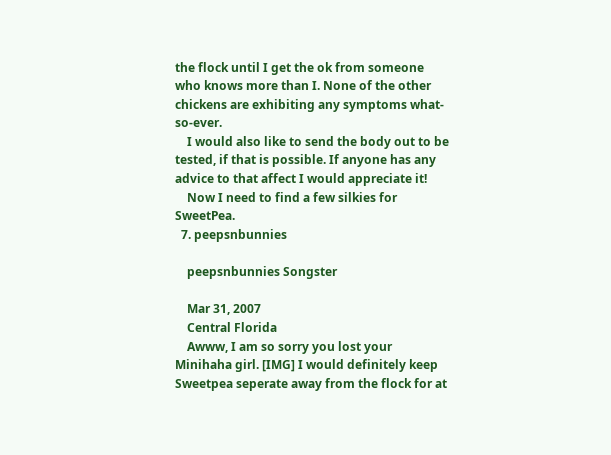the flock until I get the ok from someone who knows more than I. None of the other chickens are exhibiting any symptoms what-so-ever.
    I would also like to send the body out to be tested, if that is possible. If anyone has any advice to that affect I would appreciate it!
    Now I need to find a few silkies for SweetPea.
  7. peepsnbunnies

    peepsnbunnies Songster

    Mar 31, 2007
    Central Florida
    Awww, I am so sorry you lost your Minihaha girl. [IMG] I would definitely keep Sweetpea seperate away from the flock for at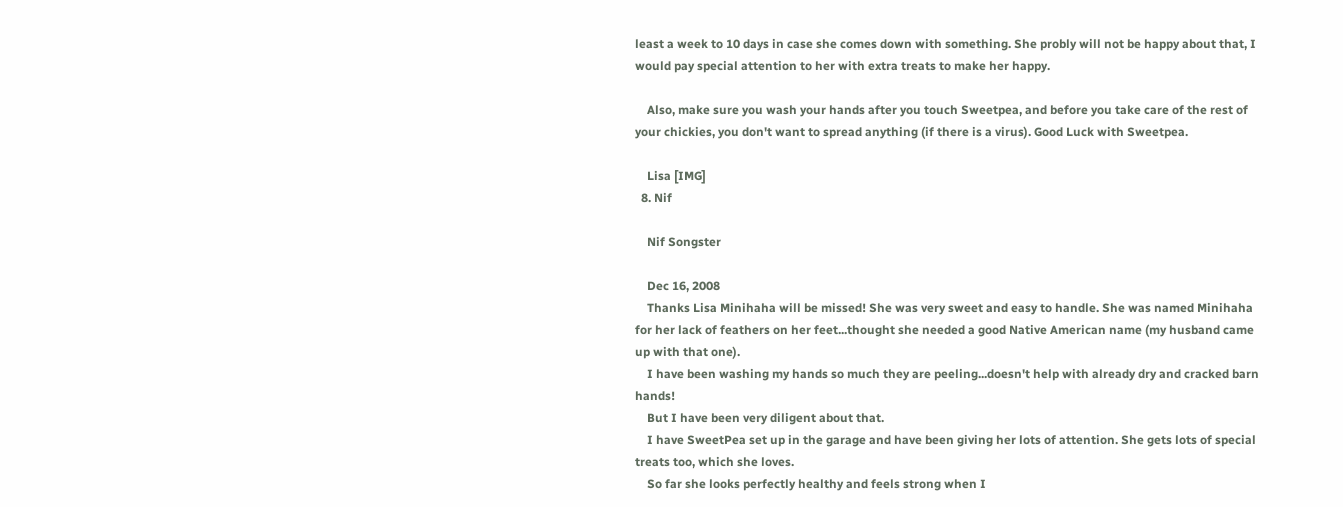least a week to 10 days in case she comes down with something. She probly will not be happy about that, I would pay special attention to her with extra treats to make her happy.

    Also, make sure you wash your hands after you touch Sweetpea, and before you take care of the rest of your chickies, you don't want to spread anything (if there is a virus). Good Luck with Sweetpea.

    Lisa [IMG]
  8. Nif

    Nif Songster

    Dec 16, 2008
    Thanks Lisa Minihaha will be missed! She was very sweet and easy to handle. She was named Minihaha for her lack of feathers on her feet...thought she needed a good Native American name (my husband came up with that one).
    I have been washing my hands so much they are peeling...doesn't help with already dry and cracked barn hands!
    But I have been very diligent about that.
    I have SweetPea set up in the garage and have been giving her lots of attention. She gets lots of special treats too, which she loves.
    So far she looks perfectly healthy and feels strong when I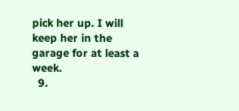pick her up. I will keep her in the garage for at least a week.
  9.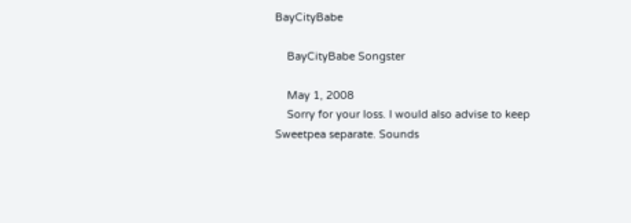BayCityBabe

    BayCityBabe Songster

    May 1, 2008
    Sorry for your loss. I would also advise to keep Sweetpea separate. Sounds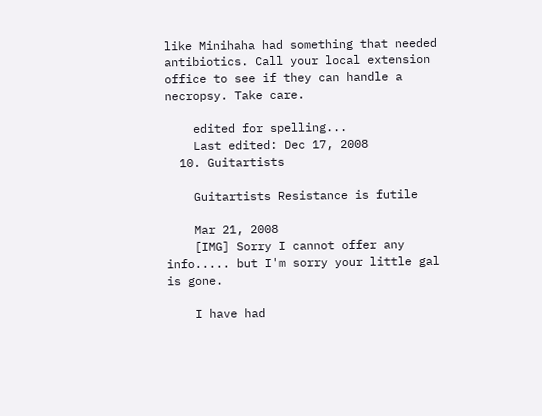like Minihaha had something that needed antibiotics. Call your local extension office to see if they can handle a necropsy. Take care.

    edited for spelling...
    Last edited: Dec 17, 2008
  10. Guitartists

    Guitartists Resistance is futile

    Mar 21, 2008
    [IMG] Sorry I cannot offer any info..... but I'm sorry your little gal is gone.

    I have had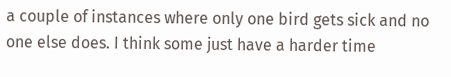a couple of instances where only one bird gets sick and no one else does. I think some just have a harder time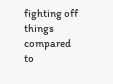fighting off things compared to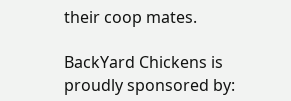their coop mates.

BackYard Chickens is proudly sponsored by: